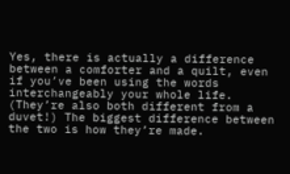Yes, there is actually a difference between a comforter and a quilt, even if you’ve been using the words interchangeably your whole life. (They’re also both different from a duvet!) The biggest difference between the two is how they’re made.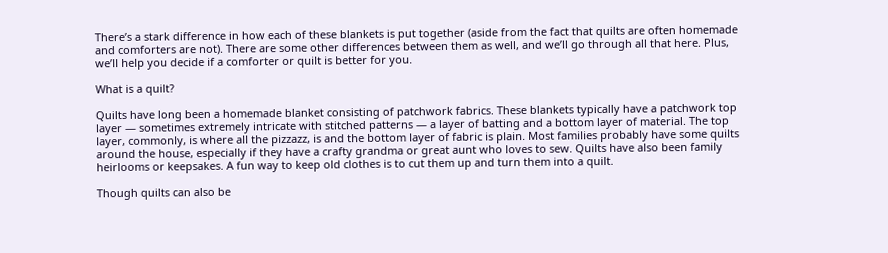There’s a stark difference in how each of these blankets is put together (aside from the fact that quilts are often homemade and comforters are not). There are some other differences between them as well, and we’ll go through all that here. Plus, we’ll help you decide if a comforter or quilt is better for you.

What is a quilt?

Quilts have long been a homemade blanket consisting of patchwork fabrics. These blankets typically have a patchwork top layer — sometimes extremely intricate with stitched patterns — a layer of batting and a bottom layer of material. The top layer, commonly, is where all the pizzazz, is and the bottom layer of fabric is plain. Most families probably have some quilts around the house, especially if they have a crafty grandma or great aunt who loves to sew. Quilts have also been family heirlooms or keepsakes. A fun way to keep old clothes is to cut them up and turn them into a quilt.

Though quilts can also be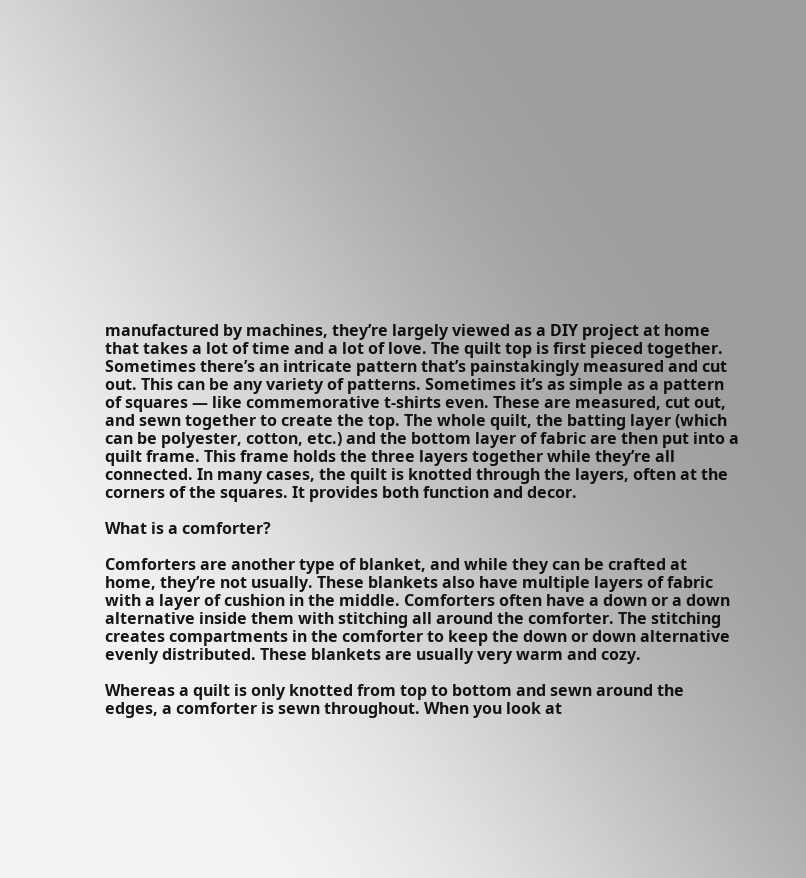manufactured by machines, they’re largely viewed as a DIY project at home that takes a lot of time and a lot of love. The quilt top is first pieced together. Sometimes there’s an intricate pattern that’s painstakingly measured and cut out. This can be any variety of patterns. Sometimes it’s as simple as a pattern of squares — like commemorative t-shirts even. These are measured, cut out, and sewn together to create the top. The whole quilt, the batting layer (which can be polyester, cotton, etc.) and the bottom layer of fabric are then put into a quilt frame. This frame holds the three layers together while they’re all connected. In many cases, the quilt is knotted through the layers, often at the corners of the squares. It provides both function and decor.

What is a comforter?

Comforters are another type of blanket, and while they can be crafted at home, they’re not usually. These blankets also have multiple layers of fabric with a layer of cushion in the middle. Comforters often have a down or a down alternative inside them with stitching all around the comforter. The stitching creates compartments in the comforter to keep the down or down alternative evenly distributed. These blankets are usually very warm and cozy.

Whereas a quilt is only knotted from top to bottom and sewn around the edges, a comforter is sewn throughout. When you look at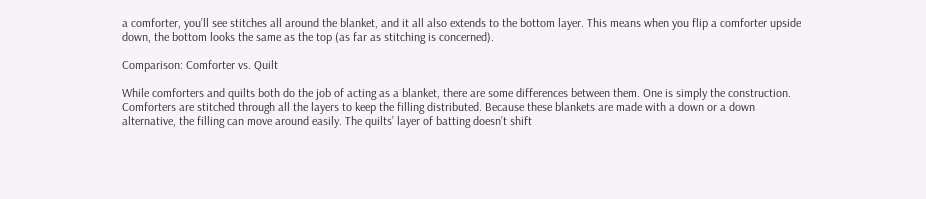a comforter, you’ll see stitches all around the blanket, and it all also extends to the bottom layer. This means when you flip a comforter upside down, the bottom looks the same as the top (as far as stitching is concerned).

Comparison: Comforter vs. Quilt

While comforters and quilts both do the job of acting as a blanket, there are some differences between them. One is simply the construction. Comforters are stitched through all the layers to keep the filling distributed. Because these blankets are made with a down or a down alternative, the filling can move around easily. The quilts’ layer of batting doesn’t shift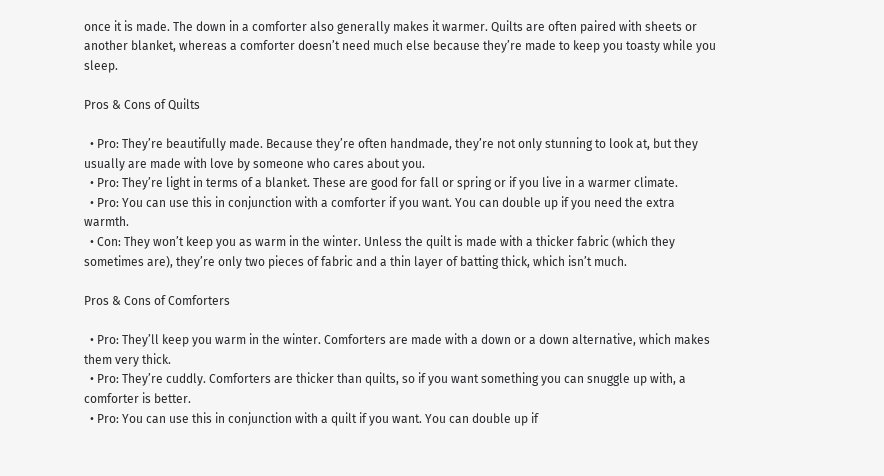once it is made. The down in a comforter also generally makes it warmer. Quilts are often paired with sheets or another blanket, whereas a comforter doesn’t need much else because they’re made to keep you toasty while you sleep.

Pros & Cons of Quilts

  • Pro: They’re beautifully made. Because they’re often handmade, they’re not only stunning to look at, but they usually are made with love by someone who cares about you.
  • Pro: They’re light in terms of a blanket. These are good for fall or spring or if you live in a warmer climate.
  • Pro: You can use this in conjunction with a comforter if you want. You can double up if you need the extra warmth.
  • Con: They won’t keep you as warm in the winter. Unless the quilt is made with a thicker fabric (which they sometimes are), they’re only two pieces of fabric and a thin layer of batting thick, which isn’t much.

Pros & Cons of Comforters

  • Pro: They’ll keep you warm in the winter. Comforters are made with a down or a down alternative, which makes them very thick.
  • Pro: They’re cuddly. Comforters are thicker than quilts, so if you want something you can snuggle up with, a comforter is better.
  • Pro: You can use this in conjunction with a quilt if you want. You can double up if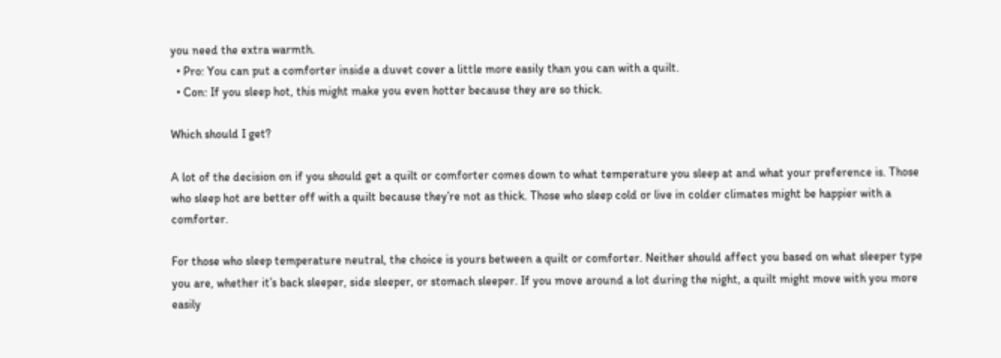you need the extra warmth.
  • Pro: You can put a comforter inside a duvet cover a little more easily than you can with a quilt.
  • Con: If you sleep hot, this might make you even hotter because they are so thick.

Which should I get?

A lot of the decision on if you should get a quilt or comforter comes down to what temperature you sleep at and what your preference is. Those who sleep hot are better off with a quilt because they’re not as thick. Those who sleep cold or live in colder climates might be happier with a comforter.

For those who sleep temperature neutral, the choice is yours between a quilt or comforter. Neither should affect you based on what sleeper type you are, whether it’s back sleeper, side sleeper, or stomach sleeper. If you move around a lot during the night, a quilt might move with you more easily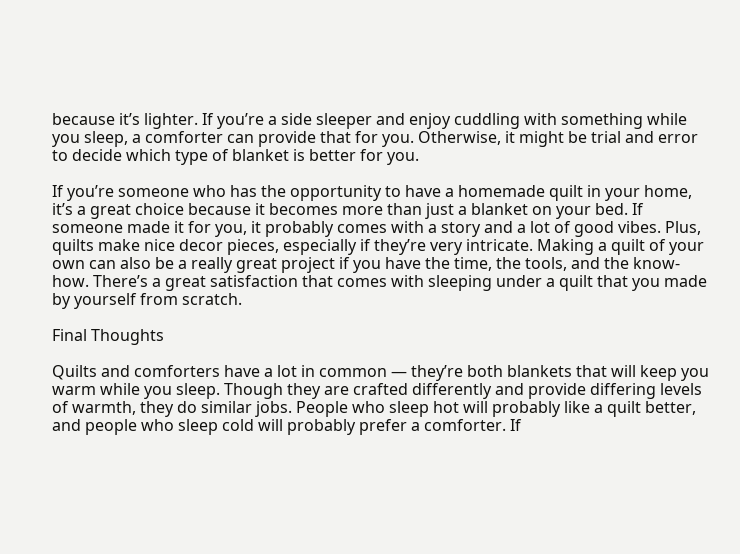because it’s lighter. If you’re a side sleeper and enjoy cuddling with something while you sleep, a comforter can provide that for you. Otherwise, it might be trial and error to decide which type of blanket is better for you.

If you’re someone who has the opportunity to have a homemade quilt in your home, it’s a great choice because it becomes more than just a blanket on your bed. If someone made it for you, it probably comes with a story and a lot of good vibes. Plus, quilts make nice decor pieces, especially if they’re very intricate. Making a quilt of your own can also be a really great project if you have the time, the tools, and the know-how. There’s a great satisfaction that comes with sleeping under a quilt that you made by yourself from scratch.

Final Thoughts

Quilts and comforters have a lot in common — they’re both blankets that will keep you warm while you sleep. Though they are crafted differently and provide differing levels of warmth, they do similar jobs. People who sleep hot will probably like a quilt better, and people who sleep cold will probably prefer a comforter. If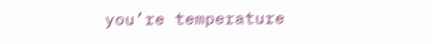you’re temperature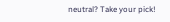neutral? Take your pick!